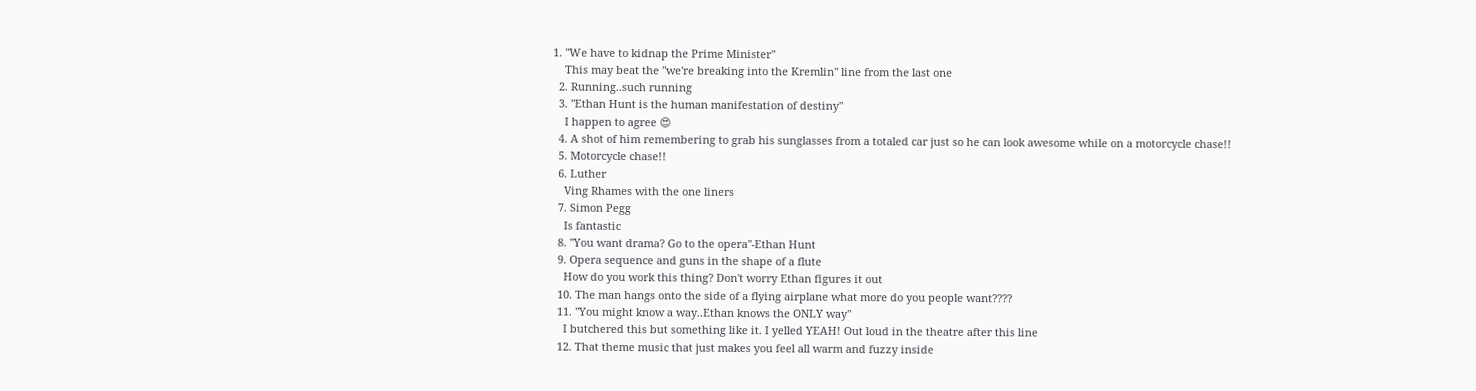1. "We have to kidnap the Prime Minister"
    This may beat the "we're breaking into the Kremlin" line from the last one
  2. Running..such running
  3. "Ethan Hunt is the human manifestation of destiny"
    I happen to agree 😍
  4. A shot of him remembering to grab his sunglasses from a totaled car just so he can look awesome while on a motorcycle chase!!
  5. Motorcycle chase!!
  6. Luther
    Ving Rhames with the one liners
  7. Simon Pegg
    Is fantastic
  8. "You want drama? Go to the opera"-Ethan Hunt
  9. Opera sequence and guns in the shape of a flute
    How do you work this thing? Don't worry Ethan figures it out
  10. The man hangs onto the side of a flying airplane what more do you people want????
  11. "You might know a way..Ethan knows the ONLY way"
    I butchered this but something like it. I yelled YEAH! Out loud in the theatre after this line
  12. That theme music that just makes you feel all warm and fuzzy inside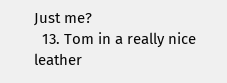Just me?
  13. Tom in a really nice leather